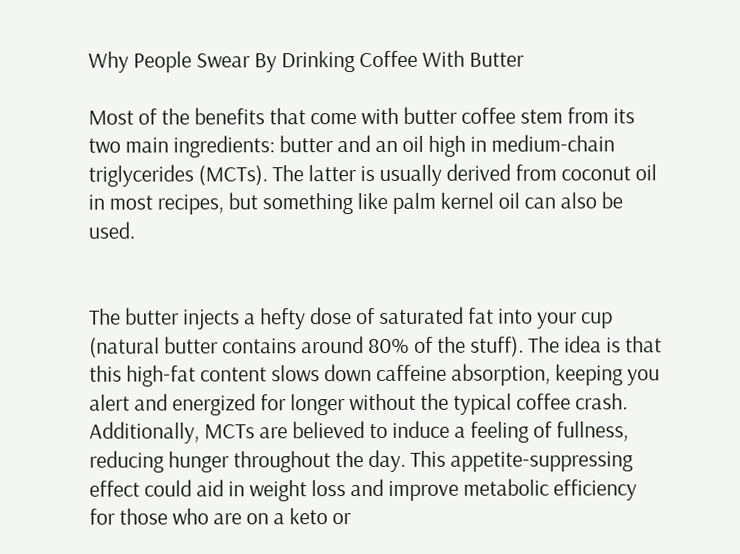Why People Swear By Drinking Coffee With Butter

Most of the benefits that come with butter coffee stem from its two main ingredients: butter and an oil high in medium-chain triglycerides (MCTs). The latter is usually derived from coconut oil in most recipes, but something like palm kernel oil can also be used.


The butter injects a hefty dose of saturated fat into your cup (natural butter contains around 80% of the stuff). The idea is that this high-fat content slows down caffeine absorption, keeping you alert and energized for longer without the typical coffee crash. Additionally, MCTs are believed to induce a feeling of fullness, reducing hunger throughout the day. This appetite-suppressing effect could aid in weight loss and improve metabolic efficiency for those who are on a keto or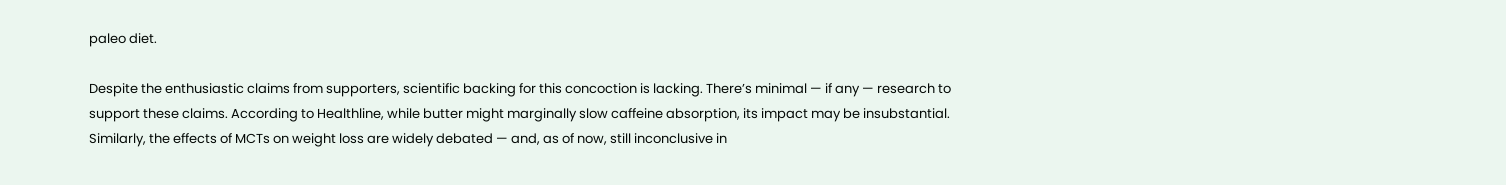paleo diet.

Despite the enthusiastic claims from supporters, scientific backing for this concoction is lacking. There’s minimal — if any — research to support these claims. According to Healthline, while butter might marginally slow caffeine absorption, its impact may be insubstantial. Similarly, the effects of MCTs on weight loss are widely debated — and, as of now, still inconclusive in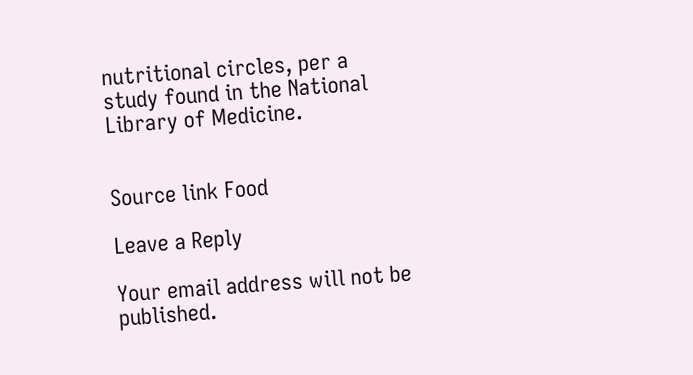nutritional circles, per a study found in the National Library of Medicine.


Source link Food

Leave a Reply

Your email address will not be published.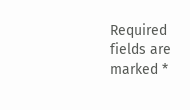Required fields are marked *